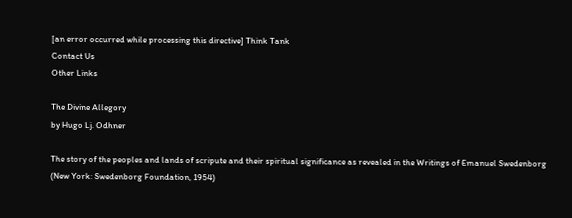[an error occurred while processing this directive] Think Tank
Contact Us
Other Links

The Divine Allegory
by Hugo Lj. Odhner

The story of the peoples and lands of scripute and their spiritual significance as revealed in the Writings of Emanuel Swedenborg (New York: Swedenborg Foundation, 1954)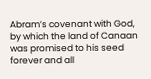Abram’s covenant with God, by which the land of Canaan was promised to his seed forever and all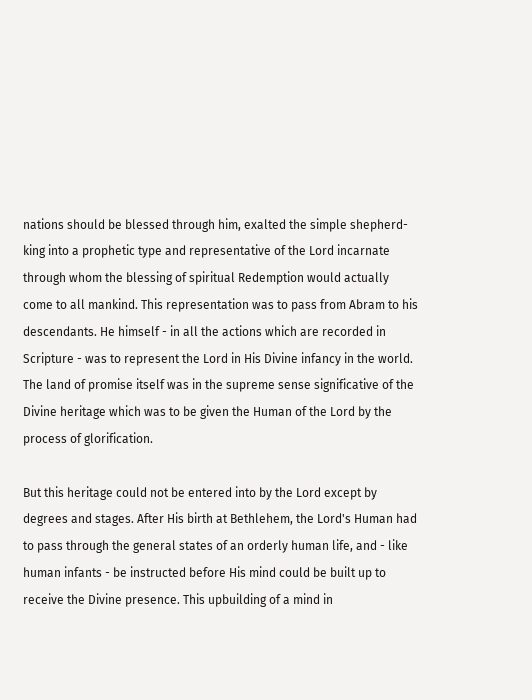nations should be blessed through him, exalted the simple shepherd-king into a prophetic type and representative of the Lord incarnate through whom the blessing of spiritual Redemption would actually come to all mankind. This representation was to pass from Abram to his descendants. He himself - in all the actions which are recorded in Scripture - was to represent the Lord in His Divine infancy in the world. The land of promise itself was in the supreme sense significative of the Divine heritage which was to be given the Human of the Lord by the process of glorification.

But this heritage could not be entered into by the Lord except by degrees and stages. After His birth at Bethlehem, the Lord's Human had to pass through the general states of an orderly human life, and - like human infants - be instructed before His mind could be built up to receive the Divine presence. This upbuilding of a mind in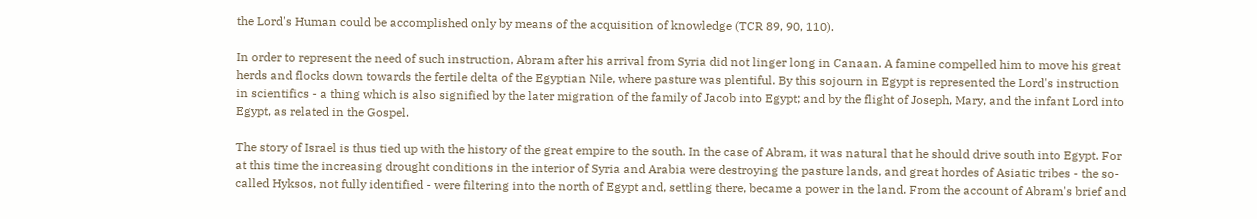the Lord's Human could be accomplished only by means of the acquisition of knowledge (TCR 89, 90, 110).

In order to represent the need of such instruction, Abram after his arrival from Syria did not linger long in Canaan. A famine compelled him to move his great herds and flocks down towards the fertile delta of the Egyptian Nile, where pasture was plentiful. By this sojourn in Egypt is represented the Lord's instruction in scientifics - a thing which is also signified by the later migration of the family of Jacob into Egypt; and by the flight of Joseph, Mary, and the infant Lord into Egypt, as related in the Gospel.

The story of Israel is thus tied up with the history of the great empire to the south. In the case of Abram, it was natural that he should drive south into Egypt. For at this time the increasing drought conditions in the interior of Syria and Arabia were destroying the pasture lands, and great hordes of Asiatic tribes - the so-called Hyksos, not fully identified - were filtering into the north of Egypt and, settling there, became a power in the land. From the account of Abram's brief and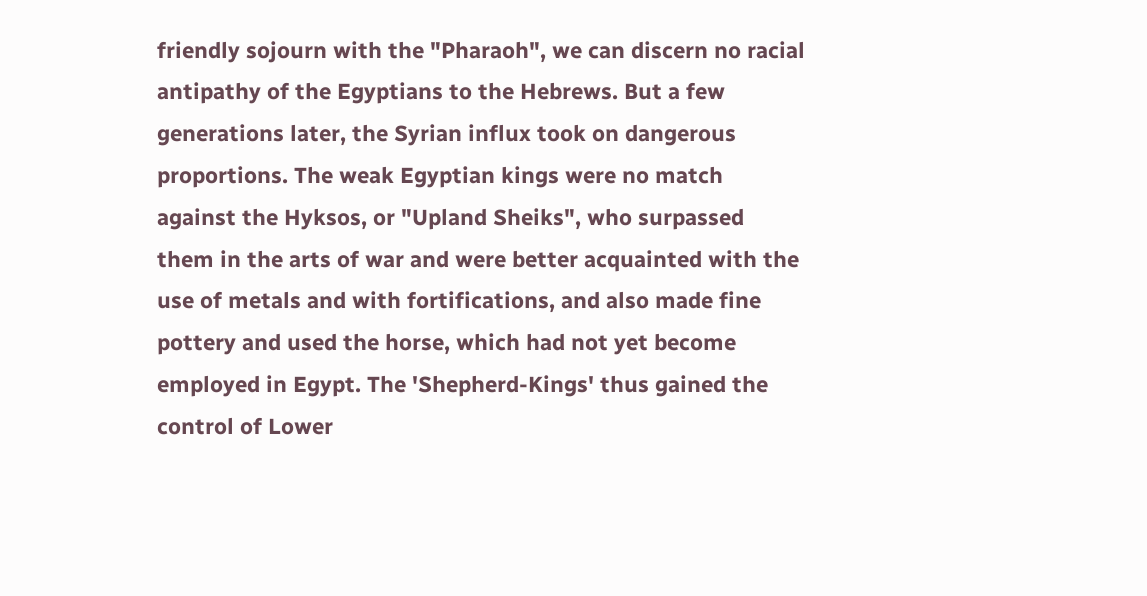friendly sojourn with the "Pharaoh", we can discern no racial antipathy of the Egyptians to the Hebrews. But a few generations later, the Syrian influx took on dangerous proportions. The weak Egyptian kings were no match against the Hyksos, or "Upland Sheiks", who surpassed them in the arts of war and were better acquainted with the use of metals and with fortifications, and also made fine pottery and used the horse, which had not yet become employed in Egypt. The 'Shepherd-Kings' thus gained the control of Lower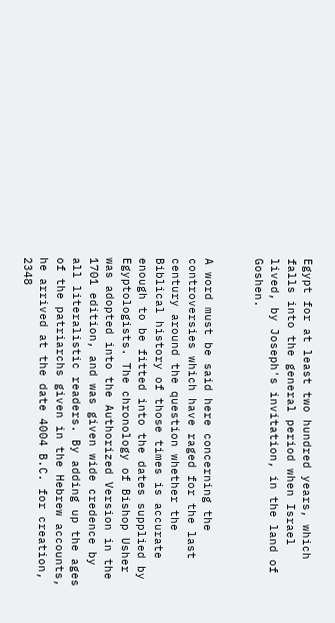Egypt for at least two hundred years, which falls into the general period when Israel lived, by Joseph's invitation, in the land of Goshen.


A word must be said here concerning the controversies which have raged for the last century around the question whether the Biblical history of those times is accurate enough to be fitted into the dates supplied by Egyptologists. The chronology of Bishop Usher was adopted into the Authorized Version in the 1701 edition, and was given wide credence by all literalistic readers. By adding up the ages of the patriarchs given in the Hebrew accounts, he arrived at the date 4004 B.C. for creation, 2348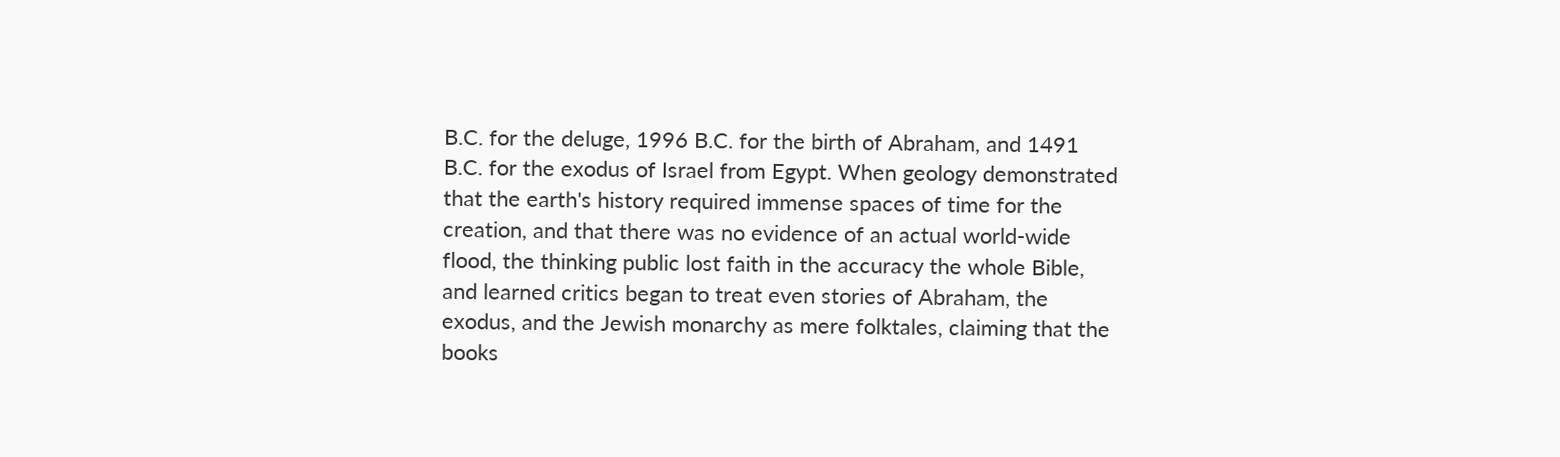B.C. for the deluge, 1996 B.C. for the birth of Abraham, and 1491 B.C. for the exodus of Israel from Egypt. When geology demonstrated that the earth's history required immense spaces of time for the creation, and that there was no evidence of an actual world-wide flood, the thinking public lost faith in the accuracy the whole Bible, and learned critics began to treat even stories of Abraham, the exodus, and the Jewish monarchy as mere folktales, claiming that the books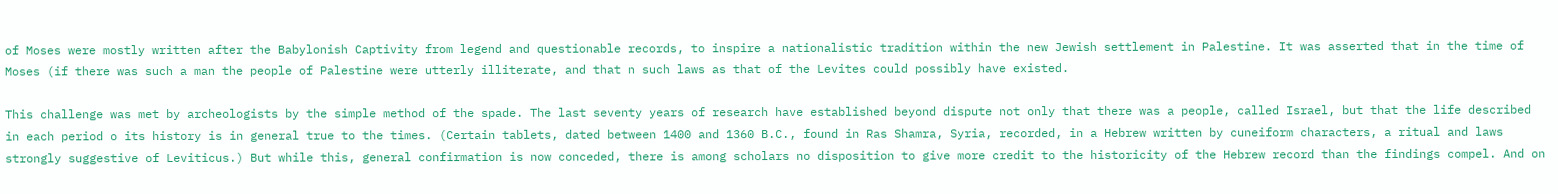of Moses were mostly written after the Babylonish Captivity from legend and questionable records, to inspire a nationalistic tradition within the new Jewish settlement in Palestine. It was asserted that in the time of Moses (if there was such a man the people of Palestine were utterly illiterate, and that n such laws as that of the Levites could possibly have existed.

This challenge was met by archeologists by the simple method of the spade. The last seventy years of research have established beyond dispute not only that there was a people, called Israel, but that the life described in each period o its history is in general true to the times. (Certain tablets, dated between 1400 and 1360 B.C., found in Ras Shamra, Syria, recorded, in a Hebrew written by cuneiform characters, a ritual and laws strongly suggestive of Leviticus.) But while this, general confirmation is now conceded, there is among scholars no disposition to give more credit to the historicity of the Hebrew record than the findings compel. And on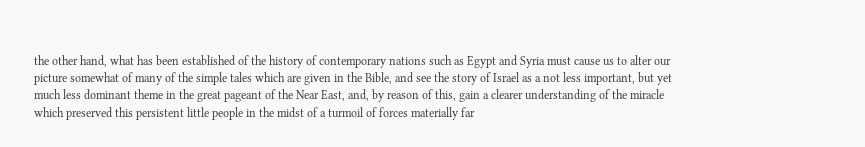the other hand, what has been established of the history of contemporary nations such as Egypt and Syria must cause us to alter our picture somewhat of many of the simple tales which are given in the Bible, and see the story of Israel as a not less important, but yet much less dominant theme in the great pageant of the Near East, and, by reason of this, gain a clearer understanding of the miracle which preserved this persistent little people in the midst of a turmoil of forces materially far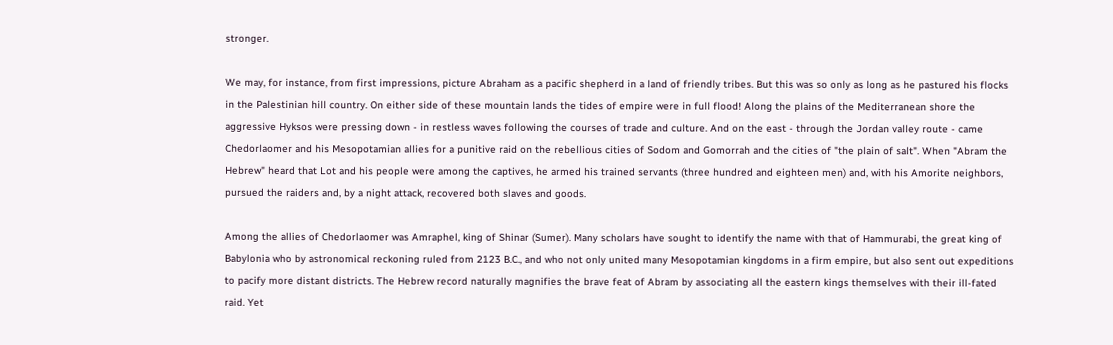stronger.

We may, for instance, from first impressions, picture Abraham as a pacific shepherd in a land of friendly tribes. But this was so only as long as he pastured his flocks in the Palestinian hill country. On either side of these mountain lands the tides of empire were in full flood! Along the plains of the Mediterranean shore the aggressive Hyksos were pressing down - in restless waves following the courses of trade and culture. And on the east - through the Jordan valley route - came Chedorlaomer and his Mesopotamian allies for a punitive raid on the rebellious cities of Sodom and Gomorrah and the cities of "the plain of salt". When "Abram the Hebrew" heard that Lot and his people were among the captives, he armed his trained servants (three hundred and eighteen men) and, with his Amorite neighbors, pursued the raiders and, by a night attack, recovered both slaves and goods.

Among the allies of Chedorlaomer was Amraphel, king of Shinar (Sumer). Many scholars have sought to identify the name with that of Hammurabi, the great king of Babylonia who by astronomical reckoning ruled from 2123 B.C., and who not only united many Mesopotamian kingdoms in a firm empire, but also sent out expeditions to pacify more distant districts. The Hebrew record naturally magnifies the brave feat of Abram by associating all the eastern kings themselves with their ill-fated raid. Yet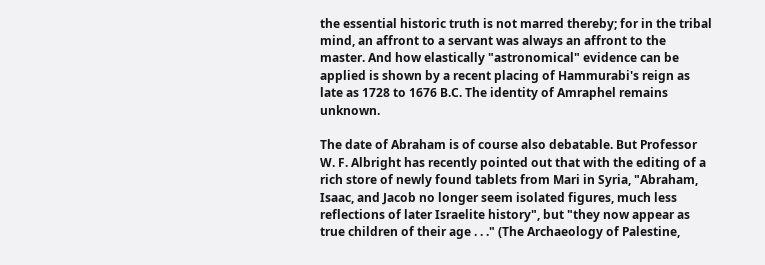the essential historic truth is not marred thereby; for in the tribal mind, an affront to a servant was always an affront to the master. And how elastically "astronomical" evidence can be applied is shown by a recent placing of Hammurabi's reign as late as 1728 to 1676 B.C. The identity of Amraphel remains unknown.

The date of Abraham is of course also debatable. But Professor W. F. Albright has recently pointed out that with the editing of a rich store of newly found tablets from Mari in Syria, "Abraham, Isaac, and Jacob no longer seem isolated figures, much less reflections of later Israelite history", but "they now appear as true children of their age . . ." (The Archaeology of Palestine,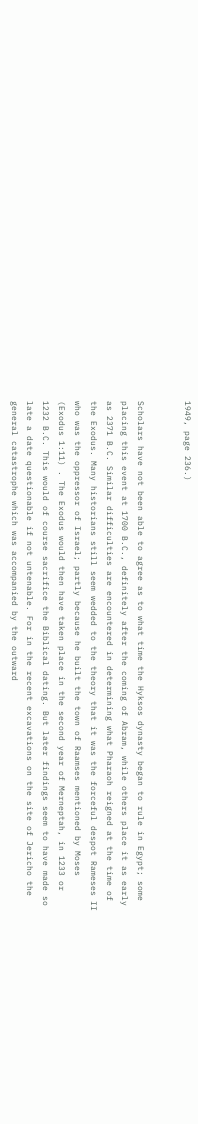1949, page 236.)


Scholars have not been able to agree as to what time the Hyksos dynasty began to rule in Egypt; some placing this event at 1700 B.C., definitely after the coming of Abram, while others place it as early as 2371 B.C. Similar difficulties are encountered in determining what Pharaoh reigned at the time of the Exodus. Many historians still seem wedded to the theory that it was the forceful despot Rameses II who was the oppressor of Israel; partly because he built the town of Raamses mentioned by Moses (Exodus 1:11) . The Exodus would then have taken place in the second year of Merneptah, in 1233 or 1232 B.C. This would of course sacrifice the Biblical dating. But later findings seem to have made so late a date questionable if not untenable. For in the recent excavations on the site of Jericho the general catastrophe which was accompanied by the outward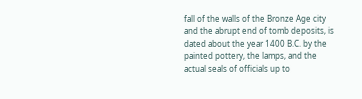fall of the walls of the Bronze Age city and the abrupt end of tomb deposits, is dated about the year 1400 B.C. by the painted pottery, the lamps, and the actual seals of officials up to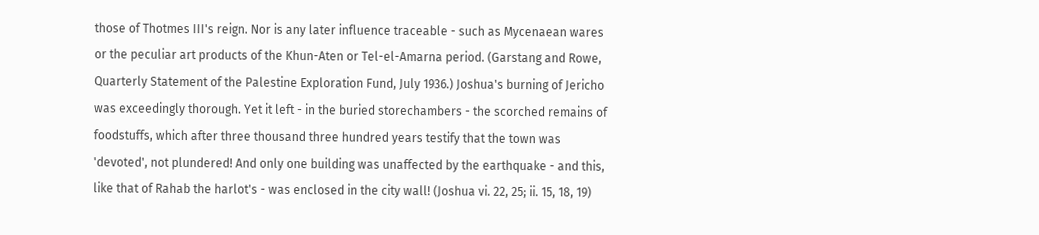those of Thotmes III's reign. Nor is any later influence traceable - such as Mycenaean wares or the peculiar art products of the Khun-Aten or Tel-el-Amarna period. (Garstang and Rowe, Quarterly Statement of the Palestine Exploration Fund, July 1936.) Joshua's burning of Jericho was exceedingly thorough. Yet it left - in the buried storechambers - the scorched remains of foodstuffs, which after three thousand three hundred years testify that the town was 'devoted', not plundered! And only one building was unaffected by the earthquake - and this, like that of Rahab the harlot's - was enclosed in the city wall! (Joshua vi. 22, 25; ii. 15, 18, 19)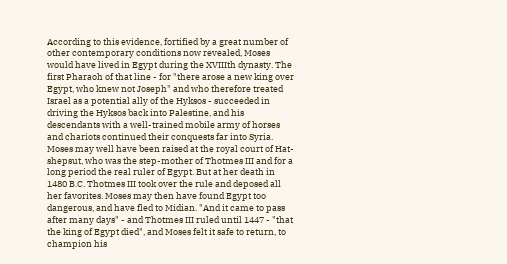According to this evidence, fortified by a great number of other contemporary conditions now revealed, Moses would have lived in Egypt during the XVIIIth dynasty. The first Pharaoh of that line - for "there arose a new king over Egypt, who knew not Joseph" and who therefore treated Israel as a potential ally of the Hyksos - succeeded in driving the Hyksos back into Palestine, and his descendants with a well-trained mobile army of horses and chariots continued their conquests far into Syria. Moses may well have been raised at the royal court of Hat-shepsut, who was the step-mother of Thotmes III and for a long period the real ruler of Egypt. But at her death in 1480 B.C. Thotmes III took over the rule and deposed all her favorites. Moses may then have found Egypt too dangerous, and have fled to Midian. "And it came to pass after many days" - and Thotmes III ruled until 1447 - "that the king of Egypt died", and Moses felt it safe to return, to champion his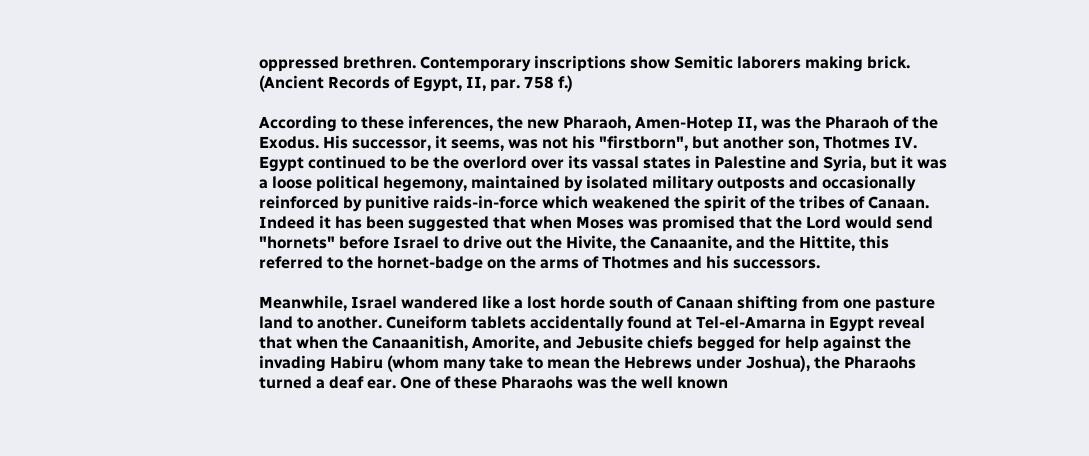oppressed brethren. Contemporary inscriptions show Semitic laborers making brick. (Ancient Records of Egypt, II, par. 758 f.)

According to these inferences, the new Pharaoh, Amen-Hotep II, was the Pharaoh of the Exodus. His successor, it seems, was not his "firstborn", but another son, Thotmes IV. Egypt continued to be the overlord over its vassal states in Palestine and Syria, but it was a loose political hegemony, maintained by isolated military outposts and occasionally reinforced by punitive raids-in-force which weakened the spirit of the tribes of Canaan. Indeed it has been suggested that when Moses was promised that the Lord would send "hornets" before Israel to drive out the Hivite, the Canaanite, and the Hittite, this referred to the hornet-badge on the arms of Thotmes and his successors.

Meanwhile, Israel wandered like a lost horde south of Canaan shifting from one pasture land to another. Cuneiform tablets accidentally found at Tel-el-Amarna in Egypt reveal that when the Canaanitish, Amorite, and Jebusite chiefs begged for help against the invading Habiru (whom many take to mean the Hebrews under Joshua), the Pharaohs turned a deaf ear. One of these Pharaohs was the well known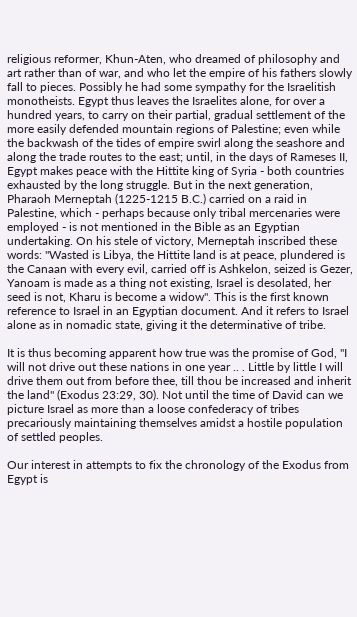religious reformer, Khun-Aten, who dreamed of philosophy and art rather than of war, and who let the empire of his fathers slowly fall to pieces. Possibly he had some sympathy for the Israelitish monotheists. Egypt thus leaves the Israelites alone, for over a hundred years, to carry on their partial, gradual settlement of the more easily defended mountain regions of Palestine; even while the backwash of the tides of empire swirl along the seashore and along the trade routes to the east; until, in the days of Rameses II, Egypt makes peace with the Hittite king of Syria - both countries exhausted by the long struggle. But in the next generation, Pharaoh Merneptah (1225-1215 B.C.) carried on a raid in Palestine, which - perhaps because only tribal mercenaries were employed - is not mentioned in the Bible as an Egyptian undertaking. On his stele of victory, Merneptah inscribed these words: "Wasted is Libya, the Hittite land is at peace, plundered is the Canaan with every evil, carried off is Ashkelon, seized is Gezer, Yanoam is made as a thing not existing, Israel is desolated, her seed is not, Kharu is become a widow". This is the first known reference to Israel in an Egyptian document. And it refers to Israel alone as in nomadic state, giving it the determinative of tribe.

It is thus becoming apparent how true was the promise of God, "I will not drive out these nations in one year .. . Little by little I will drive them out from before thee, till thou be increased and inherit the land" (Exodus 23:29, 30). Not until the time of David can we picture Israel as more than a loose confederacy of tribes precariously maintaining themselves amidst a hostile population of settled peoples.

Our interest in attempts to fix the chronology of the Exodus from Egypt is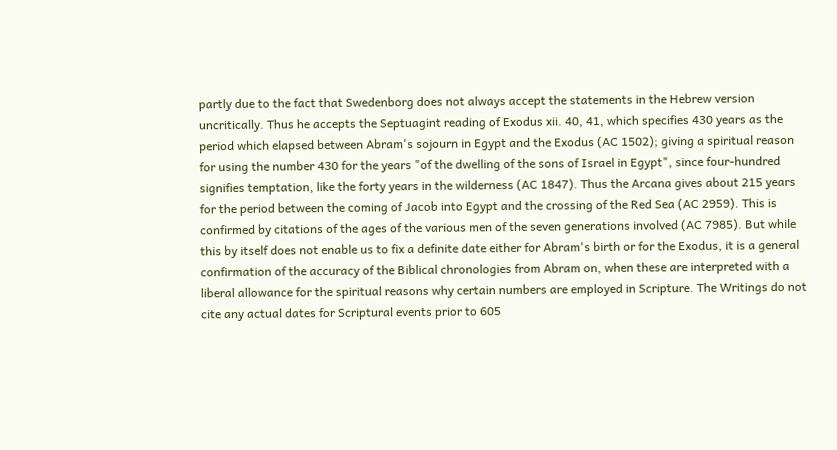partly due to the fact that Swedenborg does not always accept the statements in the Hebrew version uncritically. Thus he accepts the Septuagint reading of Exodus xii. 40, 41, which specifies 430 years as the period which elapsed between Abram's sojourn in Egypt and the Exodus (AC 1502); giving a spiritual reason for using the number 430 for the years "of the dwelling of the sons of Israel in Egypt", since four-hundred signifies temptation, like the forty years in the wilderness (AC 1847). Thus the Arcana gives about 215 years for the period between the coming of Jacob into Egypt and the crossing of the Red Sea (AC 2959). This is confirmed by citations of the ages of the various men of the seven generations involved (AC 7985). But while this by itself does not enable us to fix a definite date either for Abram's birth or for the Exodus, it is a general confirmation of the accuracy of the Biblical chronologies from Abram on, when these are interpreted with a liberal allowance for the spiritual reasons why certain numbers are employed in Scripture. The Writings do not cite any actual dates for Scriptural events prior to 605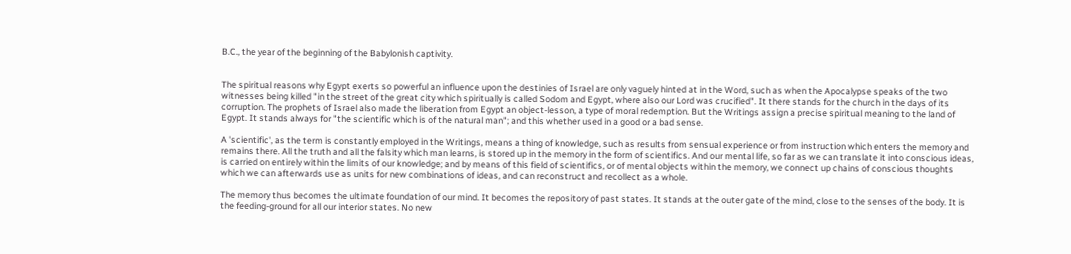B.C., the year of the beginning of the Babylonish captivity.


The spiritual reasons why Egypt exerts so powerful an influence upon the destinies of Israel are only vaguely hinted at in the Word, such as when the Apocalypse speaks of the two witnesses being killed "in the street of the great city which spiritually is called Sodom and Egypt, where also our Lord was crucified". It there stands for the church in the days of its corruption. The prophets of Israel also made the liberation from Egypt an object-lesson, a type of moral redemption. But the Writings assign a precise spiritual meaning to the land of Egypt. It stands always for "the scientific which is of the natural man"; and this whether used in a good or a bad sense.

A 'scientific', as the term is constantly employed in the Writings, means a thing of knowledge, such as results from sensual experience or from instruction which enters the memory and remains there. All the truth and all the falsity which man learns, is stored up in the memory in the form of scientifics. And our mental life, so far as we can translate it into conscious ideas, is carried on entirely within the limits of our knowledge; and by means of this field of scientifics, or of mental objects within the memory, we connect up chains of conscious thoughts which we can afterwards use as units for new combinations of ideas, and can reconstruct and recollect as a whole.

The memory thus becomes the ultimate foundation of our mind. It becomes the repository of past states. It stands at the outer gate of the mind, close to the senses of the body. It is the feeding-ground for all our interior states. No new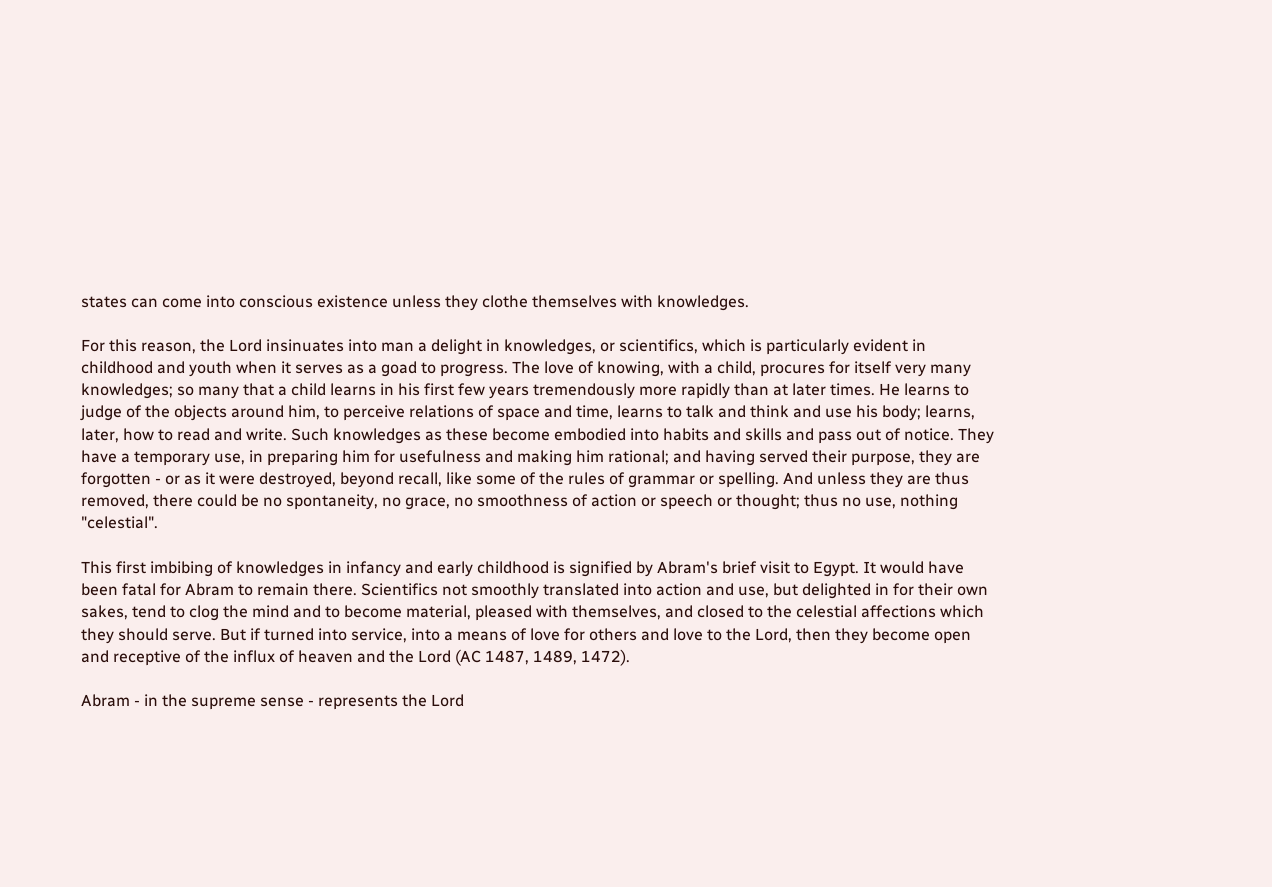states can come into conscious existence unless they clothe themselves with knowledges.

For this reason, the Lord insinuates into man a delight in knowledges, or scientifics, which is particularly evident in childhood and youth when it serves as a goad to progress. The love of knowing, with a child, procures for itself very many knowledges; so many that a child learns in his first few years tremendously more rapidly than at later times. He learns to judge of the objects around him, to perceive relations of space and time, learns to talk and think and use his body; learns, later, how to read and write. Such knowledges as these become embodied into habits and skills and pass out of notice. They have a temporary use, in preparing him for usefulness and making him rational; and having served their purpose, they are forgotten - or as it were destroyed, beyond recall, like some of the rules of grammar or spelling. And unless they are thus removed, there could be no spontaneity, no grace, no smoothness of action or speech or thought; thus no use, nothing "celestial".

This first imbibing of knowledges in infancy and early childhood is signified by Abram's brief visit to Egypt. It would have been fatal for Abram to remain there. Scientifics not smoothly translated into action and use, but delighted in for their own sakes, tend to clog the mind and to become material, pleased with themselves, and closed to the celestial affections which they should serve. But if turned into service, into a means of love for others and love to the Lord, then they become open and receptive of the influx of heaven and the Lord (AC 1487, 1489, 1472).

Abram - in the supreme sense - represents the Lord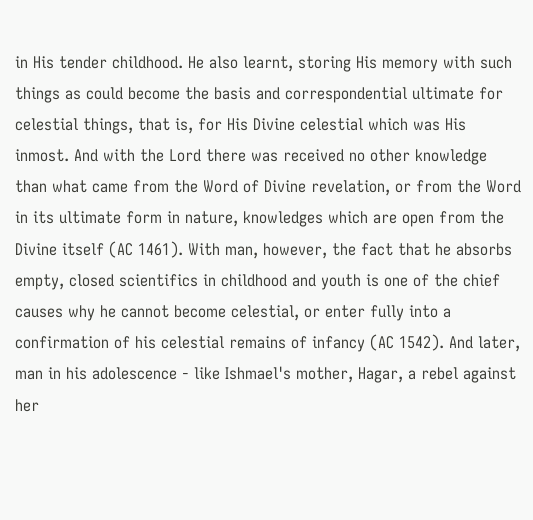in His tender childhood. He also learnt, storing His memory with such things as could become the basis and correspondential ultimate for celestial things, that is, for His Divine celestial which was His inmost. And with the Lord there was received no other knowledge than what came from the Word of Divine revelation, or from the Word in its ultimate form in nature, knowledges which are open from the Divine itself (AC 1461). With man, however, the fact that he absorbs empty, closed scientifics in childhood and youth is one of the chief causes why he cannot become celestial, or enter fully into a confirmation of his celestial remains of infancy (AC 1542). And later, man in his adolescence - like Ishmael's mother, Hagar, a rebel against her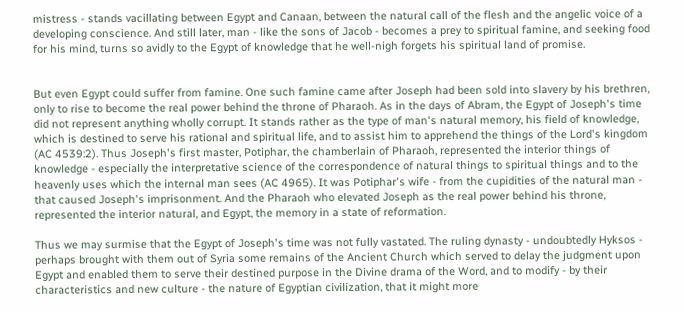mistress - stands vacillating between Egypt and Canaan, between the natural call of the flesh and the angelic voice of a developing conscience. And still later, man - like the sons of Jacob - becomes a prey to spiritual famine, and seeking food for his mind, turns so avidly to the Egypt of knowledge that he well-nigh forgets his spiritual land of promise.


But even Egypt could suffer from famine. One such famine came after Joseph had been sold into slavery by his brethren, only to rise to become the real power behind the throne of Pharaoh. As in the days of Abram, the Egypt of Joseph's time did not represent anything wholly corrupt. It stands rather as the type of man's natural memory, his field of knowledge, which is destined to serve his rational and spiritual life, and to assist him to apprehend the things of the Lord's kingdom (AC 4539:2). Thus Joseph's first master, Potiphar, the chamberlain of Pharaoh, represented the interior things of knowledge - especially the interpretative science of the correspondence of natural things to spiritual things and to the heavenly uses which the internal man sees (AC 4965). It was Potiphar's wife - from the cupidities of the natural man - that caused Joseph's imprisonment. And the Pharaoh who elevated Joseph as the real power behind his throne, represented the interior natural, and Egypt, the memory in a state of reformation.

Thus we may surmise that the Egypt of Joseph's time was not fully vastated. The ruling dynasty - undoubtedly Hyksos - perhaps brought with them out of Syria some remains of the Ancient Church which served to delay the judgment upon Egypt and enabled them to serve their destined purpose in the Divine drama of the Word, and to modify - by their characteristics and new culture - the nature of Egyptian civilization, that it might more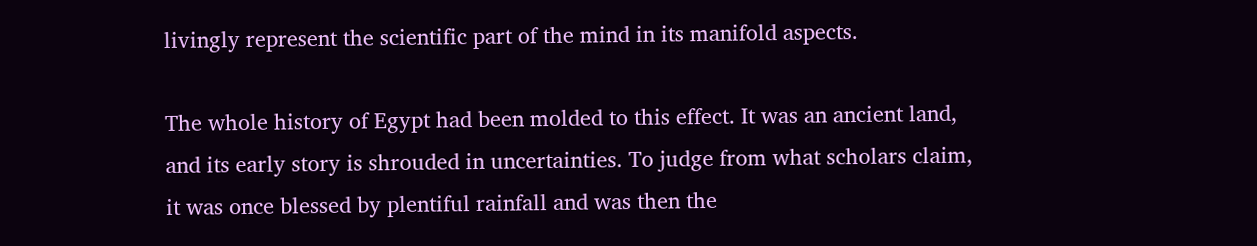livingly represent the scientific part of the mind in its manifold aspects.

The whole history of Egypt had been molded to this effect. It was an ancient land, and its early story is shrouded in uncertainties. To judge from what scholars claim, it was once blessed by plentiful rainfall and was then the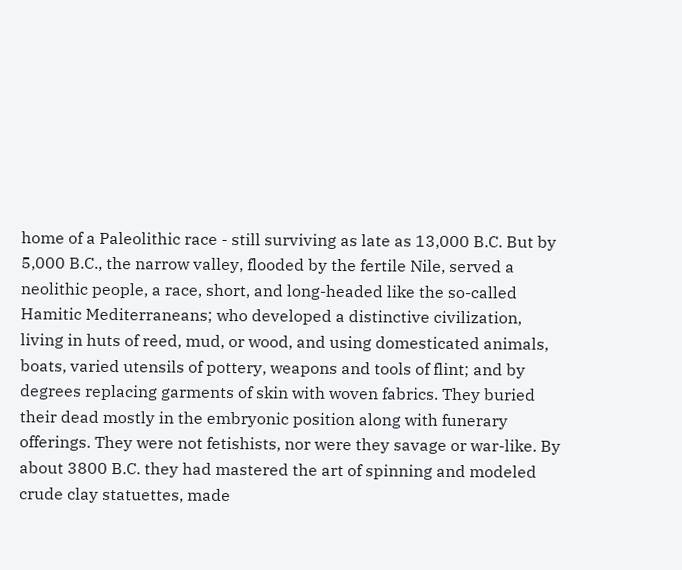home of a Paleolithic race - still surviving as late as 13,000 B.C. But by 5,000 B.C., the narrow valley, flooded by the fertile Nile, served a neolithic people, a race, short, and long-headed like the so-called Hamitic Mediterraneans; who developed a distinctive civilization, living in huts of reed, mud, or wood, and using domesticated animals, boats, varied utensils of pottery, weapons and tools of flint; and by degrees replacing garments of skin with woven fabrics. They buried their dead mostly in the embryonic position along with funerary offerings. They were not fetishists, nor were they savage or war-like. By about 3800 B.C. they had mastered the art of spinning and modeled crude clay statuettes, made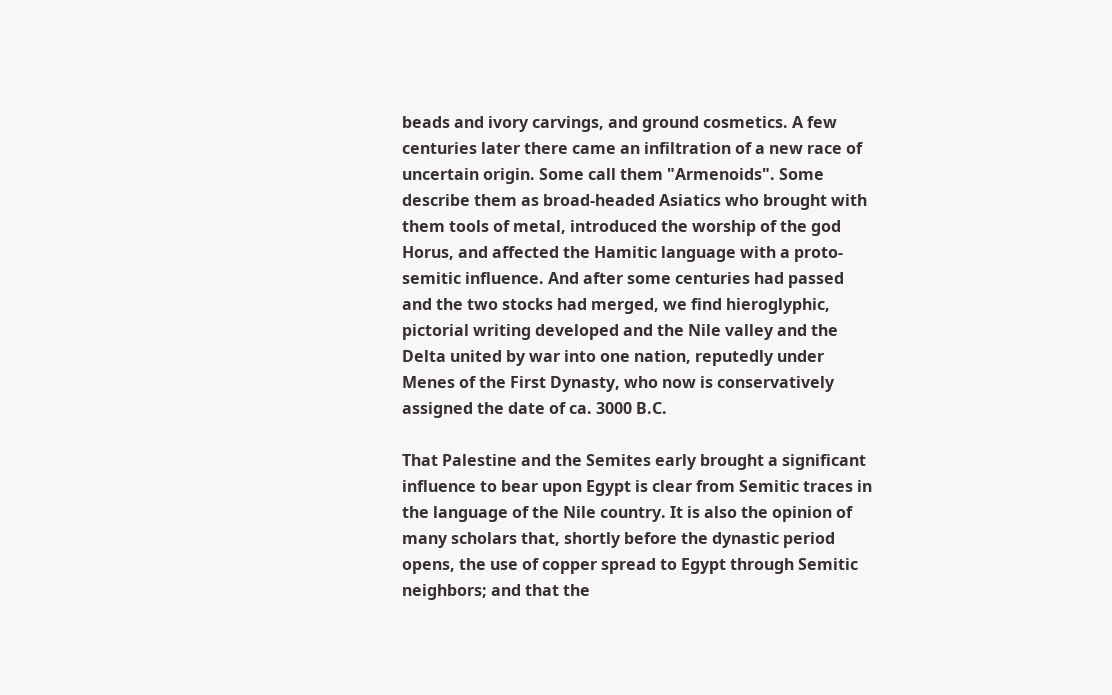beads and ivory carvings, and ground cosmetics. A few centuries later there came an infiltration of a new race of uncertain origin. Some call them "Armenoids". Some describe them as broad-headed Asiatics who brought with them tools of metal, introduced the worship of the god Horus, and affected the Hamitic language with a proto-semitic influence. And after some centuries had passed and the two stocks had merged, we find hieroglyphic, pictorial writing developed and the Nile valley and the Delta united by war into one nation, reputedly under Menes of the First Dynasty, who now is conservatively assigned the date of ca. 3000 B.C.

That Palestine and the Semites early brought a significant influence to bear upon Egypt is clear from Semitic traces in the language of the Nile country. It is also the opinion of many scholars that, shortly before the dynastic period opens, the use of copper spread to Egypt through Semitic neighbors; and that the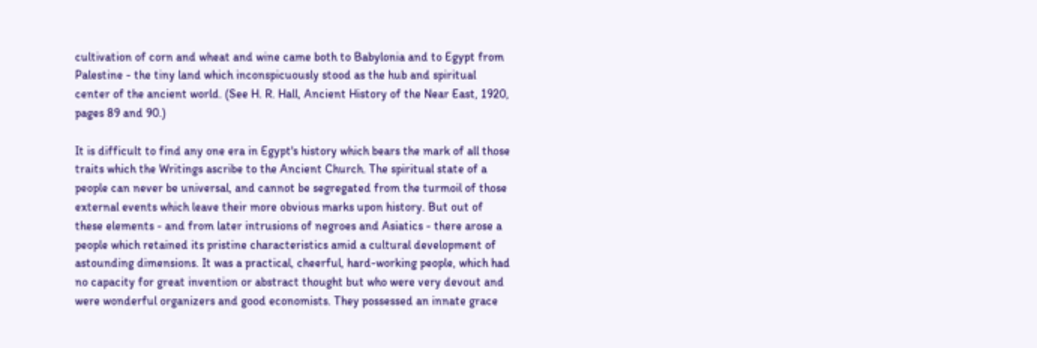cultivation of corn and wheat and wine came both to Babylonia and to Egypt from Palestine - the tiny land which inconspicuously stood as the hub and spiritual center of the ancient world. (See H. R. Hall, Ancient History of the Near East, 1920, pages 89 and 90.)

It is difficult to find any one era in Egypt's history which bears the mark of all those traits which the Writings ascribe to the Ancient Church. The spiritual state of a people can never be universal, and cannot be segregated from the turmoil of those external events which leave their more obvious marks upon history. But out of these elements - and from later intrusions of negroes and Asiatics - there arose a people which retained its pristine characteristics amid a cultural development of astounding dimensions. It was a practical, cheerful, hard-working people, which had no capacity for great invention or abstract thought but who were very devout and were wonderful organizers and good economists. They possessed an innate grace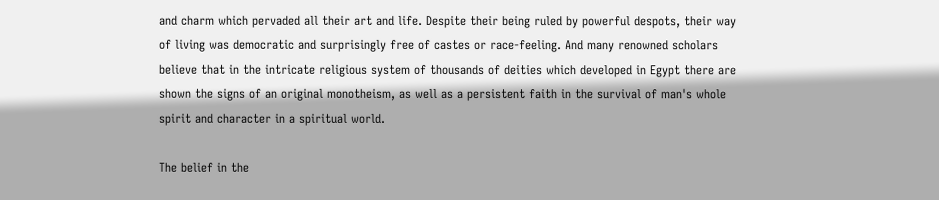and charm which pervaded all their art and life. Despite their being ruled by powerful despots, their way of living was democratic and surprisingly free of castes or race-feeling. And many renowned scholars believe that in the intricate religious system of thousands of deities which developed in Egypt there are shown the signs of an original monotheism, as well as a persistent faith in the survival of man's whole spirit and character in a spiritual world.

The belief in the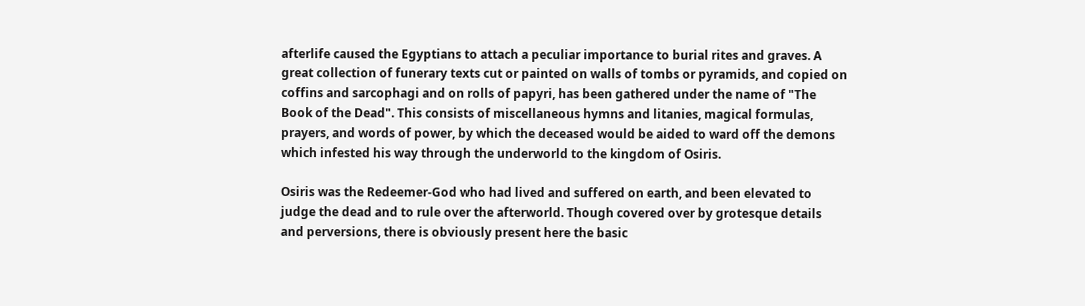afterlife caused the Egyptians to attach a peculiar importance to burial rites and graves. A great collection of funerary texts cut or painted on walls of tombs or pyramids, and copied on coffins and sarcophagi and on rolls of papyri, has been gathered under the name of "The Book of the Dead". This consists of miscellaneous hymns and litanies, magical formulas, prayers, and words of power, by which the deceased would be aided to ward off the demons which infested his way through the underworld to the kingdom of Osiris.

Osiris was the Redeemer-God who had lived and suffered on earth, and been elevated to judge the dead and to rule over the afterworld. Though covered over by grotesque details and perversions, there is obviously present here the basic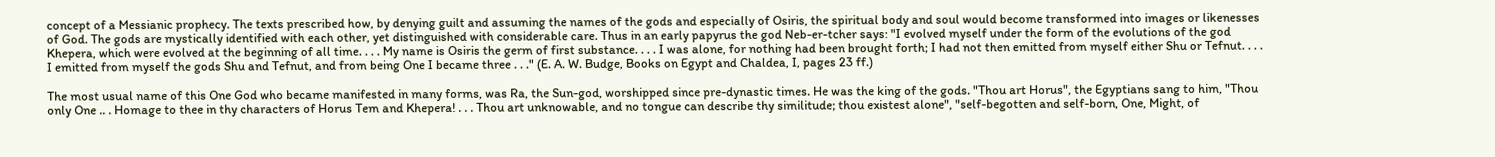concept of a Messianic prophecy. The texts prescribed how, by denying guilt and assuming the names of the gods and especially of Osiris, the spiritual body and soul would become transformed into images or likenesses of God. The gods are mystically identified with each other, yet distinguished with considerable care. Thus in an early papyrus the god Neb-er-tcher says: "I evolved myself under the form of the evolutions of the god Khepera, which were evolved at the beginning of all time. . . . My name is Osiris the germ of first substance. . . . I was alone, for nothing had been brought forth; I had not then emitted from myself either Shu or Tefnut. . . . I emitted from myself the gods Shu and Tefnut, and from being One I became three . . ." (E. A. W. Budge, Books on Egypt and Chaldea, I, pages 23 ff.)

The most usual name of this One God who became manifested in many forms, was Ra, the Sun-god, worshipped since pre-dynastic times. He was the king of the gods. "Thou art Horus", the Egyptians sang to him, "Thou only One .. . Homage to thee in thy characters of Horus Tem and Khepera! . . . Thou art unknowable, and no tongue can describe thy similitude; thou existest alone", "self-begotten and self-born, One, Might, of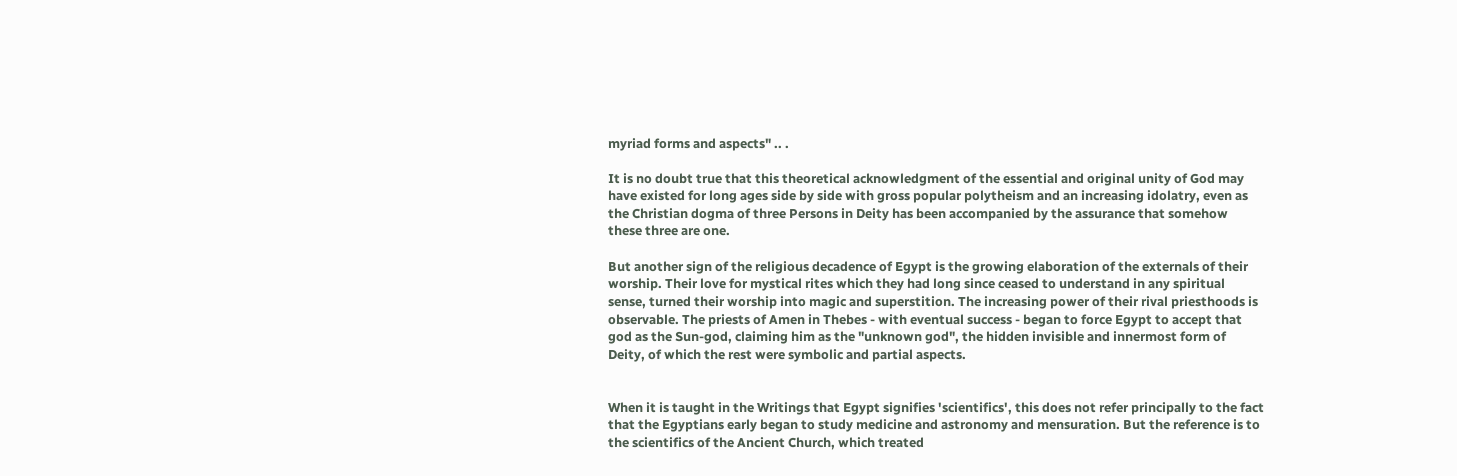myriad forms and aspects" .. .

It is no doubt true that this theoretical acknowledgment of the essential and original unity of God may have existed for long ages side by side with gross popular polytheism and an increasing idolatry, even as the Christian dogma of three Persons in Deity has been accompanied by the assurance that somehow these three are one.

But another sign of the religious decadence of Egypt is the growing elaboration of the externals of their worship. Their love for mystical rites which they had long since ceased to understand in any spiritual sense, turned their worship into magic and superstition. The increasing power of their rival priesthoods is observable. The priests of Amen in Thebes - with eventual success - began to force Egypt to accept that god as the Sun-god, claiming him as the "unknown god", the hidden invisible and innermost form of Deity, of which the rest were symbolic and partial aspects.


When it is taught in the Writings that Egypt signifies 'scientifics', this does not refer principally to the fact that the Egyptians early began to study medicine and astronomy and mensuration. But the reference is to the scientifics of the Ancient Church, which treated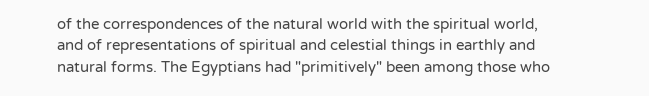of the correspondences of the natural world with the spiritual world, and of representations of spiritual and celestial things in earthly and natural forms. The Egyptians had "primitively" been among those who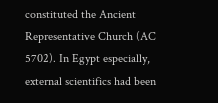constituted the Ancient Representative Church (AC 5702). In Egypt especially, external scientifics had been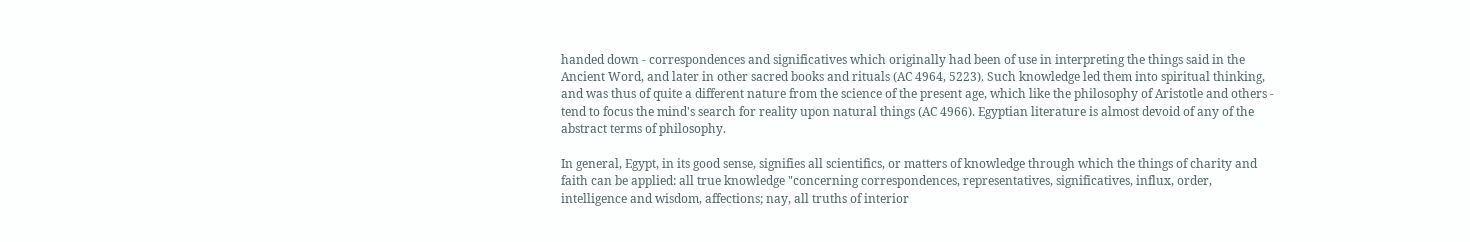handed down - correspondences and significatives which originally had been of use in interpreting the things said in the Ancient Word, and later in other sacred books and rituals (AC 4964, 5223). Such knowledge led them into spiritual thinking, and was thus of quite a different nature from the science of the present age, which like the philosophy of Aristotle and others - tend to focus the mind's search for reality upon natural things (AC 4966). Egyptian literature is almost devoid of any of the abstract terms of philosophy.

In general, Egypt, in its good sense, signifies all scientifics, or matters of knowledge through which the things of charity and faith can be applied: all true knowledge "concerning correspondences, representatives, significatives, influx, order, intelligence and wisdom, affections; nay, all truths of interior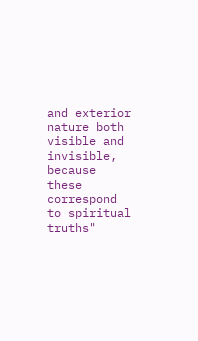and exterior nature both visible and invisible, because these correspond to spiritual truths"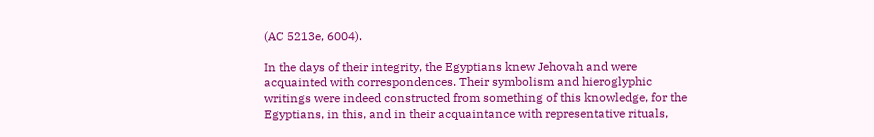(AC 5213e, 6004).

In the days of their integrity, the Egyptians knew Jehovah and were acquainted with correspondences. Their symbolism and hieroglyphic writings were indeed constructed from something of this knowledge, for the Egyptians, in this, and in their acquaintance with representative rituals,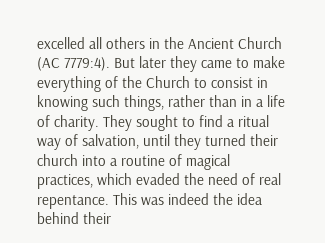excelled all others in the Ancient Church (AC 7779:4). But later they came to make everything of the Church to consist in knowing such things, rather than in a life of charity. They sought to find a ritual way of salvation, until they turned their church into a routine of magical practices, which evaded the need of real repentance. This was indeed the idea behind their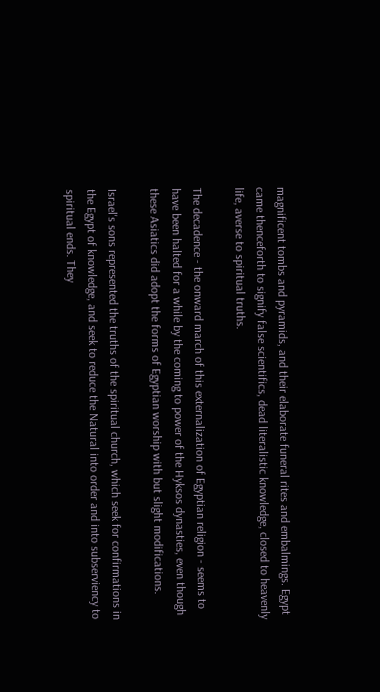magnificent tombs and pyramids, and their elaborate funeral rites and embalmings. Egypt came thenceforth to signify false scientifics, dead literalistic knowledge, closed to heavenly life, averse to spiritual truths.

The decadence - the onward march of this externalization of Egyptian religion - seems to have been halted for a while by the coming to power of the Hyksos dynasties, even though these Asiatics did adopt the forms of Egyptian worship with but slight modifications.

Israel's sons represented the truths of the spiritual church, which seek for confirmations in the Egypt of knowledge, and seek to reduce the Natural into order and into subserviency to spiritual ends. They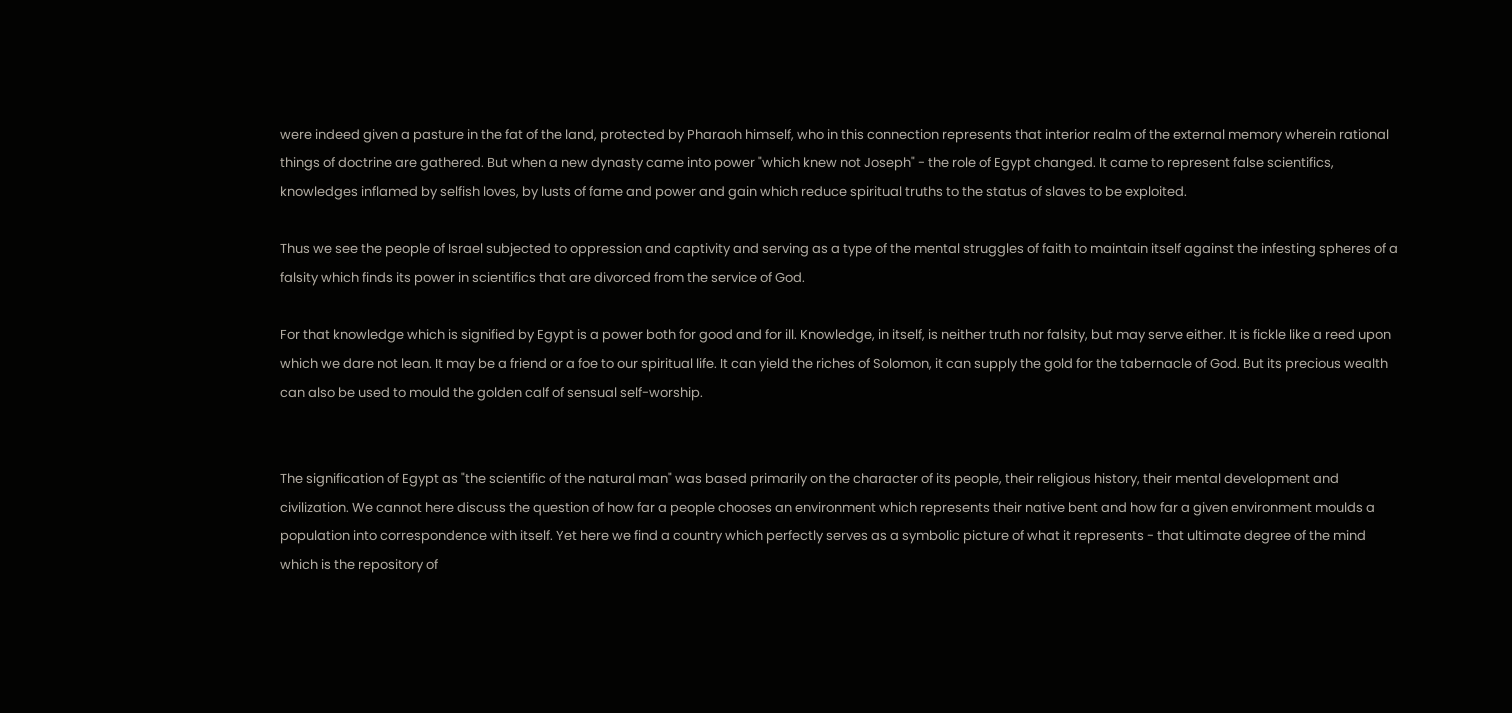were indeed given a pasture in the fat of the land, protected by Pharaoh himself, who in this connection represents that interior realm of the external memory wherein rational things of doctrine are gathered. But when a new dynasty came into power "which knew not Joseph" - the role of Egypt changed. It came to represent false scientifics, knowledges inflamed by selfish loves, by lusts of fame and power and gain which reduce spiritual truths to the status of slaves to be exploited.

Thus we see the people of Israel subjected to oppression and captivity and serving as a type of the mental struggles of faith to maintain itself against the infesting spheres of a falsity which finds its power in scientifics that are divorced from the service of God.

For that knowledge which is signified by Egypt is a power both for good and for ill. Knowledge, in itself, is neither truth nor falsity, but may serve either. It is fickle like a reed upon which we dare not lean. It may be a friend or a foe to our spiritual life. It can yield the riches of Solomon, it can supply the gold for the tabernacle of God. But its precious wealth can also be used to mould the golden calf of sensual self-worship.


The signification of Egypt as "the scientific of the natural man" was based primarily on the character of its people, their religious history, their mental development and civilization. We cannot here discuss the question of how far a people chooses an environment which represents their native bent and how far a given environment moulds a population into correspondence with itself. Yet here we find a country which perfectly serves as a symbolic picture of what it represents - that ultimate degree of the mind which is the repository of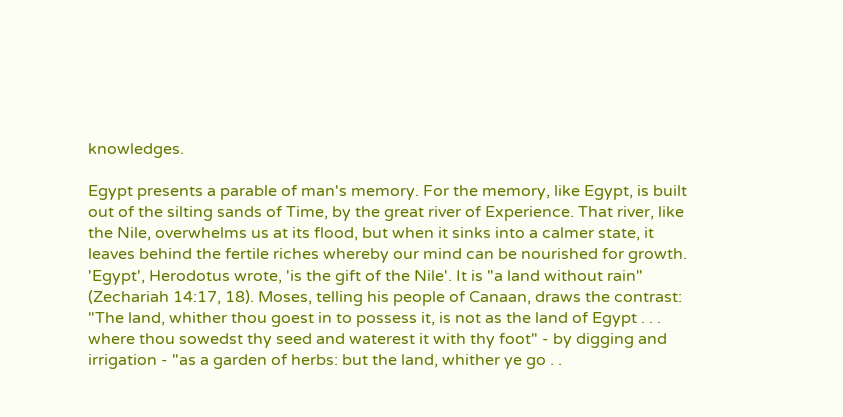knowledges.

Egypt presents a parable of man's memory. For the memory, like Egypt, is built out of the silting sands of Time, by the great river of Experience. That river, like the Nile, overwhelms us at its flood, but when it sinks into a calmer state, it leaves behind the fertile riches whereby our mind can be nourished for growth. 'Egypt', Herodotus wrote, 'is the gift of the Nile'. It is "a land without rain" (Zechariah 14:17, 18). Moses, telling his people of Canaan, draws the contrast: "The land, whither thou goest in to possess it, is not as the land of Egypt . . . where thou sowedst thy seed and waterest it with thy foot" - by digging and irrigation - "as a garden of herbs: but the land, whither ye go . .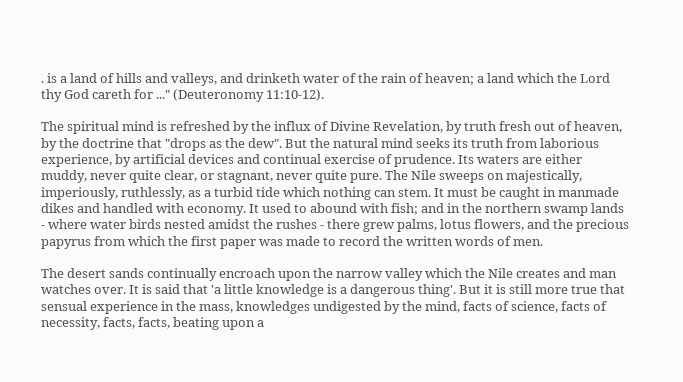. is a land of hills and valleys, and drinketh water of the rain of heaven; a land which the Lord thy God careth for ..." (Deuteronomy 11:10-12).

The spiritual mind is refreshed by the influx of Divine Revelation, by truth fresh out of heaven, by the doctrine that "drops as the dew". But the natural mind seeks its truth from laborious experience, by artificial devices and continual exercise of prudence. Its waters are either muddy, never quite clear, or stagnant, never quite pure. The Nile sweeps on majestically, imperiously, ruthlessly, as a turbid tide which nothing can stem. It must be caught in manmade dikes and handled with economy. It used to abound with fish; and in the northern swamp lands - where water birds nested amidst the rushes - there grew palms, lotus flowers, and the precious papyrus from which the first paper was made to record the written words of men.

The desert sands continually encroach upon the narrow valley which the Nile creates and man watches over. It is said that 'a little knowledge is a dangerous thing'. But it is still more true that sensual experience in the mass, knowledges undigested by the mind, facts of science, facts of necessity, facts, facts, beating upon a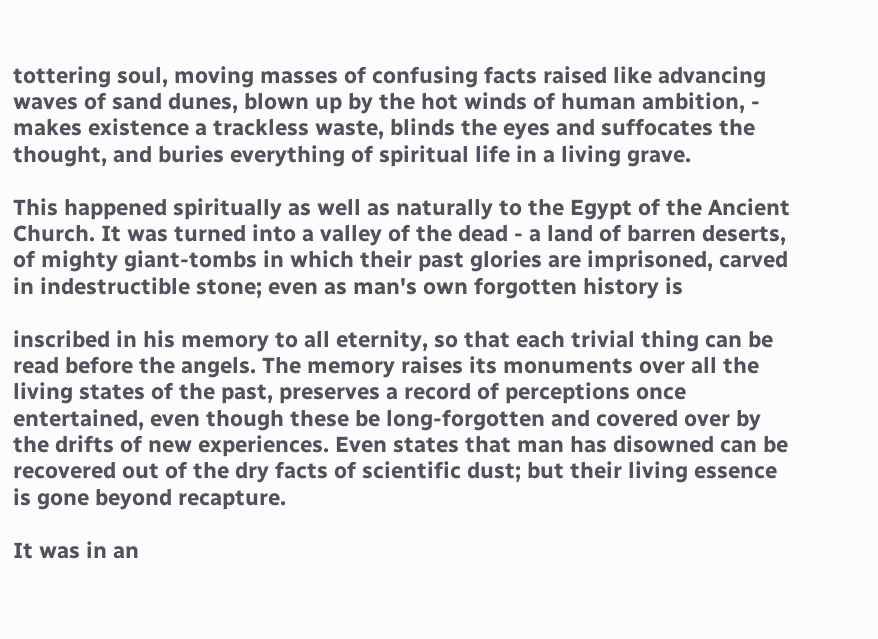tottering soul, moving masses of confusing facts raised like advancing waves of sand dunes, blown up by the hot winds of human ambition, - makes existence a trackless waste, blinds the eyes and suffocates the thought, and buries everything of spiritual life in a living grave.

This happened spiritually as well as naturally to the Egypt of the Ancient Church. It was turned into a valley of the dead - a land of barren deserts, of mighty giant-tombs in which their past glories are imprisoned, carved in indestructible stone; even as man's own forgotten history is

inscribed in his memory to all eternity, so that each trivial thing can be read before the angels. The memory raises its monuments over all the living states of the past, preserves a record of perceptions once entertained, even though these be long-forgotten and covered over by the drifts of new experiences. Even states that man has disowned can be recovered out of the dry facts of scientific dust; but their living essence is gone beyond recapture.

It was in an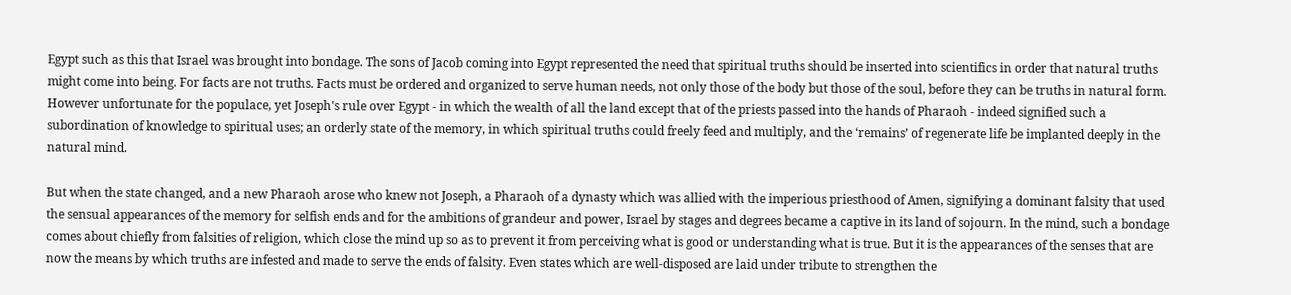Egypt such as this that Israel was brought into bondage. The sons of Jacob coming into Egypt represented the need that spiritual truths should be inserted into scientifics in order that natural truths might come into being. For facts are not truths. Facts must be ordered and organized to serve human needs, not only those of the body but those of the soul, before they can be truths in natural form. However unfortunate for the populace, yet Joseph's rule over Egypt - in which the wealth of all the land except that of the priests passed into the hands of Pharaoh - indeed signified such a subordination of knowledge to spiritual uses; an orderly state of the memory, in which spiritual truths could freely feed and multiply, and the ‘remains’ of regenerate life be implanted deeply in the natural mind.

But when the state changed, and a new Pharaoh arose who knew not Joseph, a Pharaoh of a dynasty which was allied with the imperious priesthood of Amen, signifying a dominant falsity that used the sensual appearances of the memory for selfish ends and for the ambitions of grandeur and power, Israel by stages and degrees became a captive in its land of sojourn. In the mind, such a bondage comes about chiefly from falsities of religion, which close the mind up so as to prevent it from perceiving what is good or understanding what is true. But it is the appearances of the senses that are now the means by which truths are infested and made to serve the ends of falsity. Even states which are well-disposed are laid under tribute to strengthen the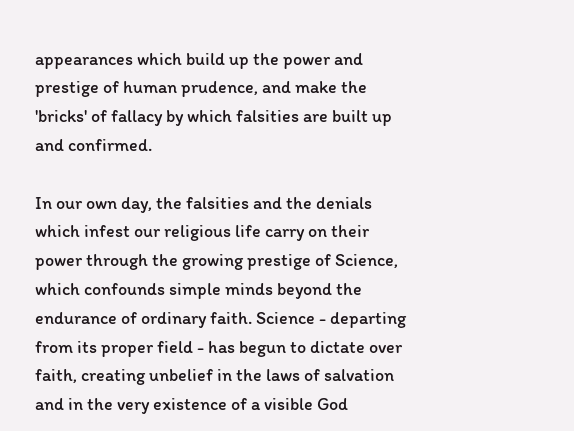appearances which build up the power and prestige of human prudence, and make the 'bricks' of fallacy by which falsities are built up and confirmed.

In our own day, the falsities and the denials which infest our religious life carry on their power through the growing prestige of Science, which confounds simple minds beyond the endurance of ordinary faith. Science - departing from its proper field - has begun to dictate over faith, creating unbelief in the laws of salvation and in the very existence of a visible God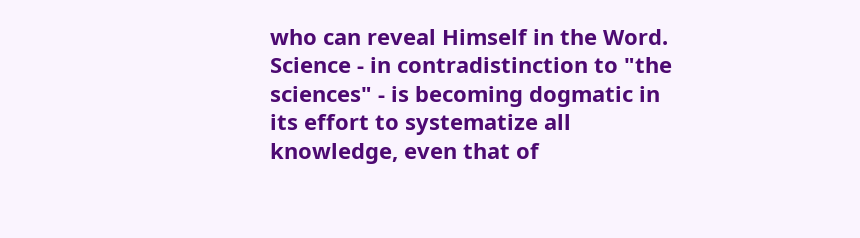who can reveal Himself in the Word. Science - in contradistinction to "the sciences" - is becoming dogmatic in its effort to systematize all knowledge, even that of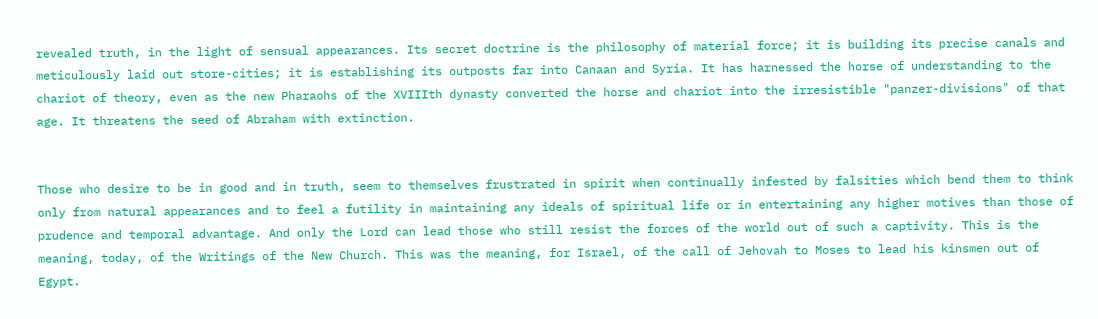revealed truth, in the light of sensual appearances. Its secret doctrine is the philosophy of material force; it is building its precise canals and meticulously laid out store-cities; it is establishing its outposts far into Canaan and Syria. It has harnessed the horse of understanding to the chariot of theory, even as the new Pharaohs of the XVIIIth dynasty converted the horse and chariot into the irresistible "panzer-divisions" of that age. It threatens the seed of Abraham with extinction.


Those who desire to be in good and in truth, seem to themselves frustrated in spirit when continually infested by falsities which bend them to think only from natural appearances and to feel a futility in maintaining any ideals of spiritual life or in entertaining any higher motives than those of prudence and temporal advantage. And only the Lord can lead those who still resist the forces of the world out of such a captivity. This is the meaning, today, of the Writings of the New Church. This was the meaning, for Israel, of the call of Jehovah to Moses to lead his kinsmen out of Egypt.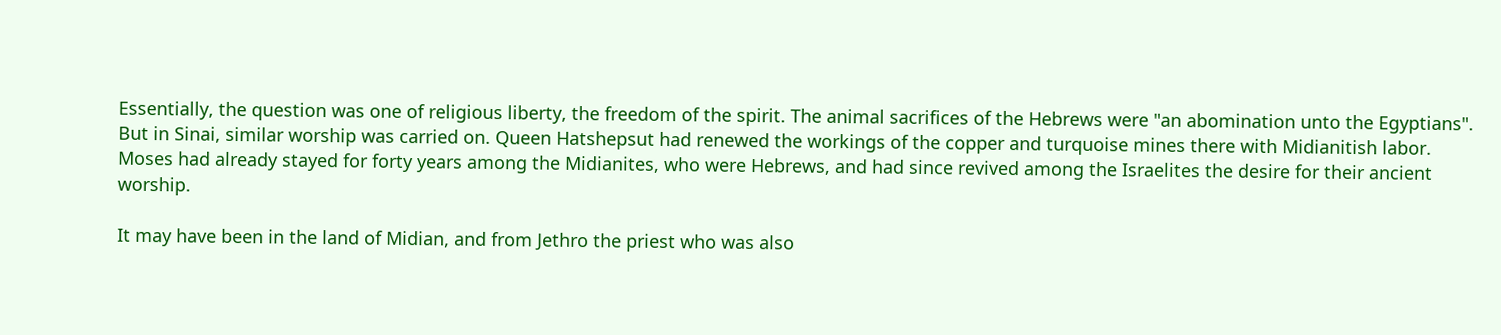Essentially, the question was one of religious liberty, the freedom of the spirit. The animal sacrifices of the Hebrews were "an abomination unto the Egyptians". But in Sinai, similar worship was carried on. Queen Hatshepsut had renewed the workings of the copper and turquoise mines there with Midianitish labor. Moses had already stayed for forty years among the Midianites, who were Hebrews, and had since revived among the Israelites the desire for their ancient worship.

It may have been in the land of Midian, and from Jethro the priest who was also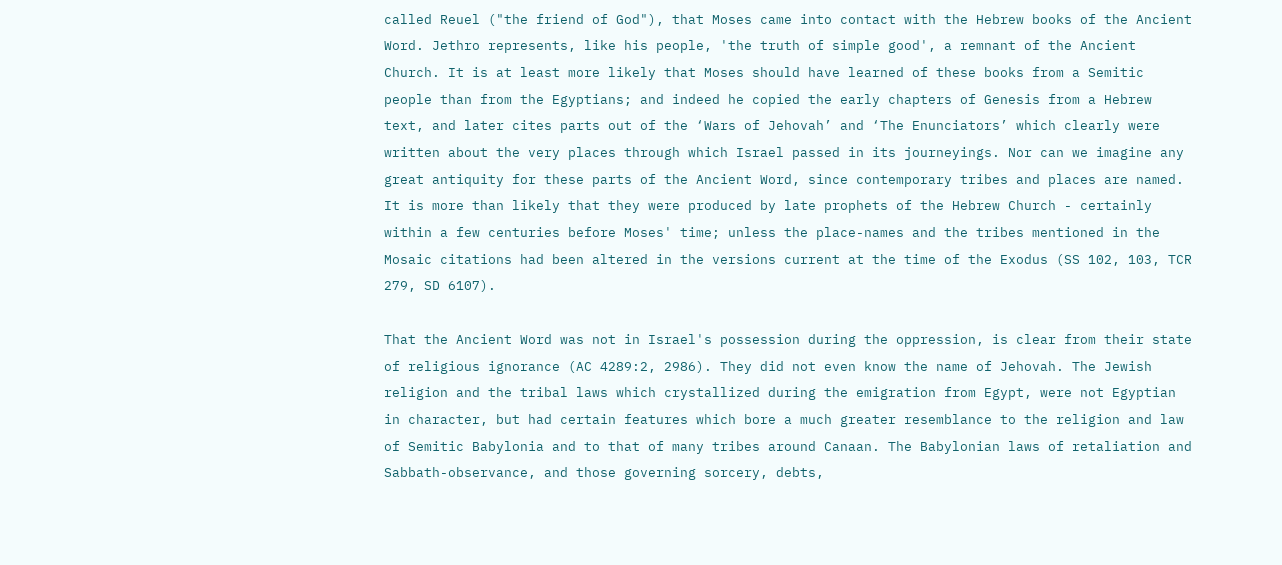called Reuel ("the friend of God"), that Moses came into contact with the Hebrew books of the Ancient Word. Jethro represents, like his people, 'the truth of simple good', a remnant of the Ancient Church. It is at least more likely that Moses should have learned of these books from a Semitic people than from the Egyptians; and indeed he copied the early chapters of Genesis from a Hebrew text, and later cites parts out of the ‘Wars of Jehovah’ and ‘The Enunciators’ which clearly were written about the very places through which Israel passed in its journeyings. Nor can we imagine any great antiquity for these parts of the Ancient Word, since contemporary tribes and places are named. It is more than likely that they were produced by late prophets of the Hebrew Church - certainly within a few centuries before Moses' time; unless the place-names and the tribes mentioned in the Mosaic citations had been altered in the versions current at the time of the Exodus (SS 102, 103, TCR 279, SD 6107).

That the Ancient Word was not in Israel's possession during the oppression, is clear from their state of religious ignorance (AC 4289:2, 2986). They did not even know the name of Jehovah. The Jewish religion and the tribal laws which crystallized during the emigration from Egypt, were not Egyptian in character, but had certain features which bore a much greater resemblance to the religion and law of Semitic Babylonia and to that of many tribes around Canaan. The Babylonian laws of retaliation and Sabbath-observance, and those governing sorcery, debts,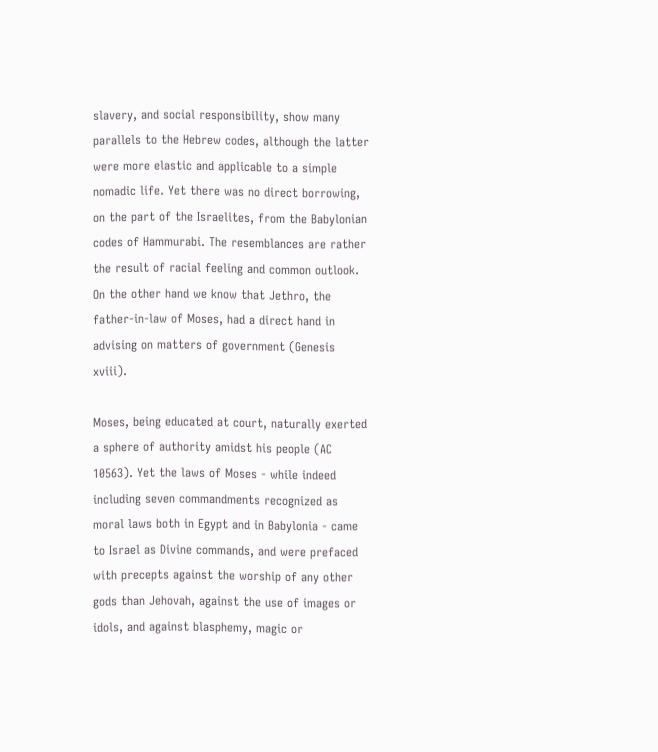slavery, and social responsibility, show many parallels to the Hebrew codes, although the latter were more elastic and applicable to a simple nomadic life. Yet there was no direct borrowing, on the part of the Israelites, from the Babylonian codes of Hammurabi. The resemblances are rather the result of racial feeling and common outlook. On the other hand we know that Jethro, the father-in-law of Moses, had a direct hand in advising on matters of government (Genesis xviii).

Moses, being educated at court, naturally exerted a sphere of authority amidst his people (AC 10563). Yet the laws of Moses - while indeed including seven commandments recognized as moral laws both in Egypt and in Babylonia - came to Israel as Divine commands, and were prefaced with precepts against the worship of any other gods than Jehovah, against the use of images or idols, and against blasphemy, magic or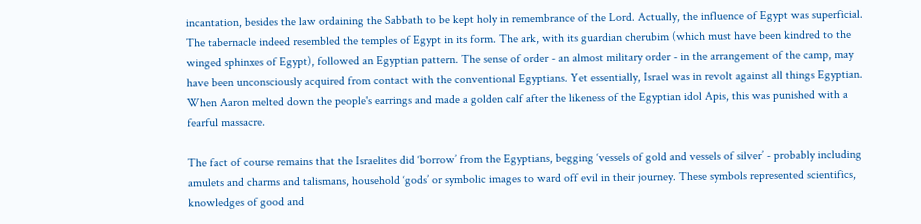incantation, besides the law ordaining the Sabbath to be kept holy in remembrance of the Lord. Actually, the influence of Egypt was superficial. The tabernacle indeed resembled the temples of Egypt in its form. The ark, with its guardian cherubim (which must have been kindred to the winged sphinxes of Egypt), followed an Egyptian pattern. The sense of order - an almost military order - in the arrangement of the camp, may have been unconsciously acquired from contact with the conventional Egyptians. Yet essentially, Israel was in revolt against all things Egyptian. When Aaron melted down the people's earrings and made a golden calf after the likeness of the Egyptian idol Apis, this was punished with a fearful massacre.

The fact of course remains that the Israelites did ‘borrow’ from the Egyptians, begging ‘vessels of gold and vessels of silver’ - probably including amulets and charms and talismans, household ‘gods’ or symbolic images to ward off evil in their journey. These symbols represented scientifics, knowledges of good and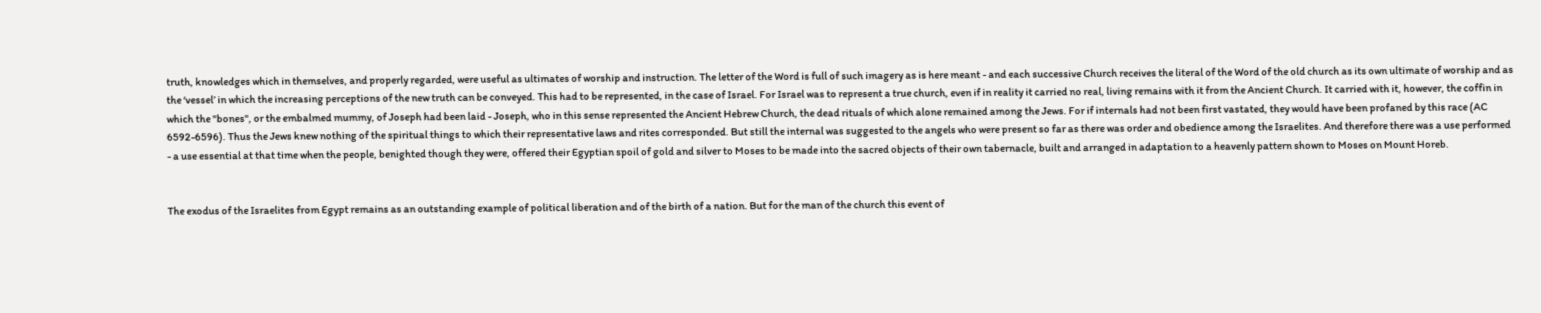truth, knowledges which in themselves, and properly regarded, were useful as ultimates of worship and instruction. The letter of the Word is full of such imagery as is here meant - and each successive Church receives the literal of the Word of the old church as its own ultimate of worship and as the ‘vessel’ in which the increasing perceptions of the new truth can be conveyed. This had to be represented, in the case of Israel. For Israel was to represent a true church, even if in reality it carried no real, living remains with it from the Ancient Church. It carried with it, however, the coffin in which the "bones", or the embalmed mummy, of Joseph had been laid - Joseph, who in this sense represented the Ancient Hebrew Church, the dead rituals of which alone remained among the Jews. For if internals had not been first vastated, they would have been profaned by this race (AC 6592-6596). Thus the Jews knew nothing of the spiritual things to which their representative laws and rites corresponded. But still the internal was suggested to the angels who were present so far as there was order and obedience among the Israelites. And therefore there was a use performed - a use essential at that time when the people, benighted though they were, offered their Egyptian spoil of gold and silver to Moses to be made into the sacred objects of their own tabernacle, built and arranged in adaptation to a heavenly pattern shown to Moses on Mount Horeb.


The exodus of the Israelites from Egypt remains as an outstanding example of political liberation and of the birth of a nation. But for the man of the church this event of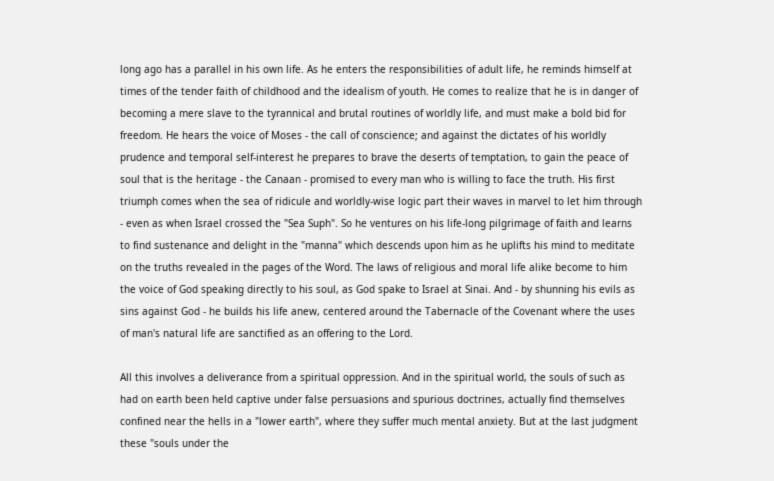long ago has a parallel in his own life. As he enters the responsibilities of adult life, he reminds himself at times of the tender faith of childhood and the idealism of youth. He comes to realize that he is in danger of becoming a mere slave to the tyrannical and brutal routines of worldly life, and must make a bold bid for freedom. He hears the voice of Moses - the call of conscience; and against the dictates of his worldly prudence and temporal self-interest he prepares to brave the deserts of temptation, to gain the peace of soul that is the heritage - the Canaan - promised to every man who is willing to face the truth. His first triumph comes when the sea of ridicule and worldly-wise logic part their waves in marvel to let him through - even as when Israel crossed the "Sea Suph". So he ventures on his life-long pilgrimage of faith and learns to find sustenance and delight in the "manna" which descends upon him as he uplifts his mind to meditate on the truths revealed in the pages of the Word. The laws of religious and moral life alike become to him the voice of God speaking directly to his soul, as God spake to Israel at Sinai. And - by shunning his evils as sins against God - he builds his life anew, centered around the Tabernacle of the Covenant where the uses of man's natural life are sanctified as an offering to the Lord.

All this involves a deliverance from a spiritual oppression. And in the spiritual world, the souls of such as had on earth been held captive under false persuasions and spurious doctrines, actually find themselves confined near the hells in a "lower earth", where they suffer much mental anxiety. But at the last judgment these "souls under the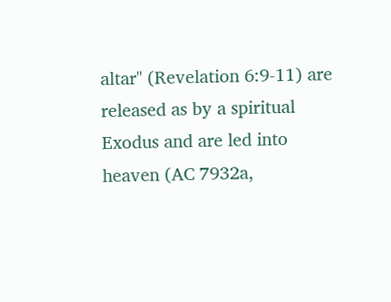altar" (Revelation 6:9-11) are released as by a spiritual Exodus and are led into heaven (AC 7932a,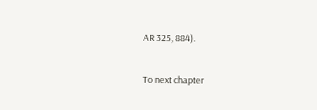AR 325, 884).

To next chapter